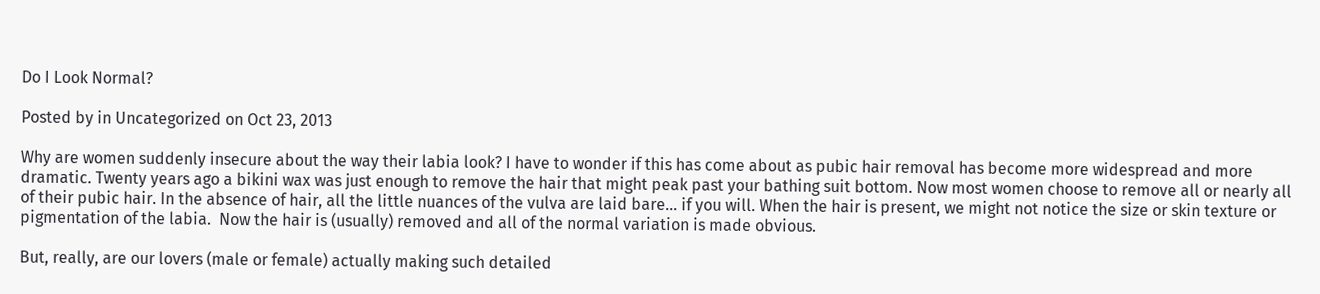Do I Look Normal?

Posted by in Uncategorized on Oct 23, 2013

Why are women suddenly insecure about the way their labia look? I have to wonder if this has come about as pubic hair removal has become more widespread and more dramatic. Twenty years ago a bikini wax was just enough to remove the hair that might peak past your bathing suit bottom. Now most women choose to remove all or nearly all of their pubic hair. In the absence of hair, all the little nuances of the vulva are laid bare… if you will. When the hair is present, we might not notice the size or skin texture or pigmentation of the labia.  Now the hair is (usually) removed and all of the normal variation is made obvious.

But, really, are our lovers (male or female) actually making such detailed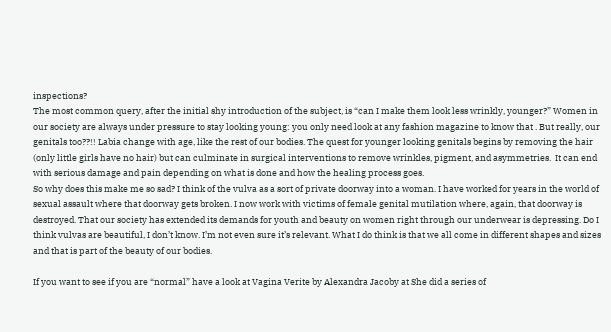inspections?
The most common query, after the initial shy introduction of the subject, is “can I make them look less wrinkly, younger?” Women in our society are always under pressure to stay looking young: you only need look at any fashion magazine to know that . But really, our genitals too??!! Labia change with age, like the rest of our bodies. The quest for younger looking genitals begins by removing the hair (only little girls have no hair) but can culminate in surgical interventions to remove wrinkles, pigment, and asymmetries.  It can end with serious damage and pain depending on what is done and how the healing process goes.
So why does this make me so sad? I think of the vulva as a sort of private doorway into a woman. I have worked for years in the world of sexual assault where that doorway gets broken. I now work with victims of female genital mutilation where, again, that doorway is destroyed. That our society has extended its demands for youth and beauty on women right through our underwear is depressing. Do I think vulvas are beautiful, I don’t know. I’m not even sure it’s relevant. What I do think is that we all come in different shapes and sizes and that is part of the beauty of our bodies.

If you want to see if you are “normal” have a look at Vagina Verite by Alexandra Jacoby at She did a series of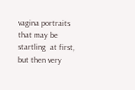vagina portraits that may be startling  at first, but then very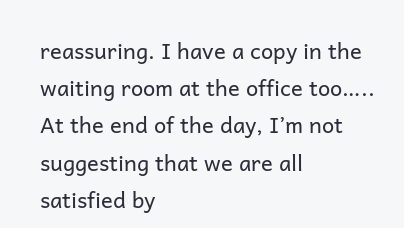reassuring. I have a copy in the waiting room at the office too…..
At the end of the day, I’m not suggesting that we are all satisfied by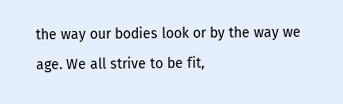the way our bodies look or by the way we age. We all strive to be fit,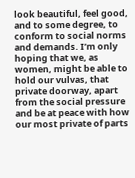look beautiful, feel good, and to some degree, to conform to social norms and demands. I’m only hoping that we, as women, might be able to hold our vulvas, that private doorway, apart from the social pressure and be at peace with how our most private of parts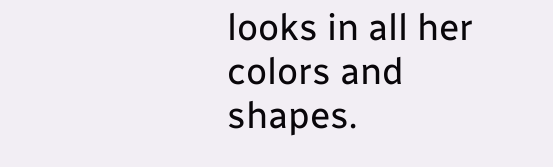looks in all her colors and shapes.